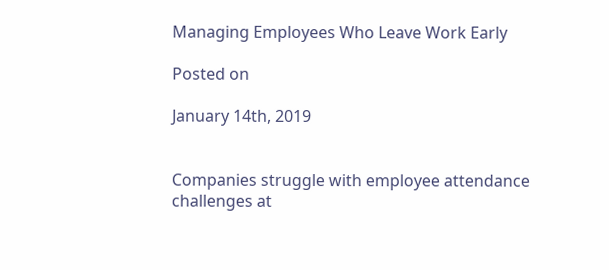Managing Employees Who Leave Work Early

Posted on

January 14th, 2019


Companies struggle with employee attendance challenges at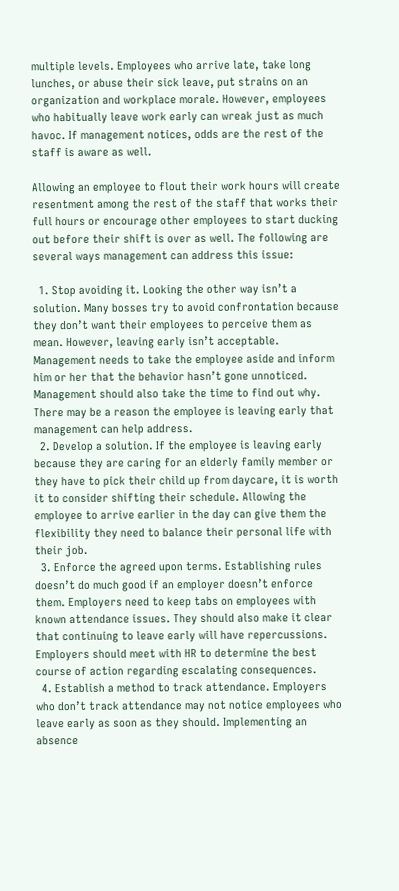multiple levels. Employees who arrive late, take long lunches, or abuse their sick leave, put strains on an organization and workplace morale. However, employees who habitually leave work early can wreak just as much havoc. If management notices, odds are the rest of the staff is aware as well.

Allowing an employee to flout their work hours will create resentment among the rest of the staff that works their full hours or encourage other employees to start ducking out before their shift is over as well. The following are several ways management can address this issue:

  1. Stop avoiding it. Looking the other way isn’t a solution. Many bosses try to avoid confrontation because they don’t want their employees to perceive them as mean. However, leaving early isn’t acceptable. Management needs to take the employee aside and inform him or her that the behavior hasn’t gone unnoticed. Management should also take the time to find out why. There may be a reason the employee is leaving early that management can help address.
  2. Develop a solution. If the employee is leaving early because they are caring for an elderly family member or they have to pick their child up from daycare, it is worth it to consider shifting their schedule. Allowing the employee to arrive earlier in the day can give them the flexibility they need to balance their personal life with their job.
  3. Enforce the agreed upon terms. Establishing rules doesn’t do much good if an employer doesn’t enforce them. Employers need to keep tabs on employees with known attendance issues. They should also make it clear that continuing to leave early will have repercussions. Employers should meet with HR to determine the best course of action regarding escalating consequences.
  4. Establish a method to track attendance. Employers who don’t track attendance may not notice employees who leave early as soon as they should. Implementing an absence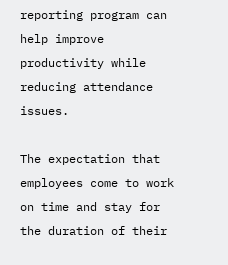reporting program can help improve productivity while reducing attendance issues.

The expectation that employees come to work on time and stay for the duration of their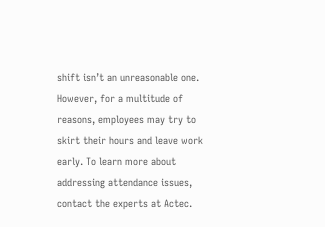shift isn’t an unreasonable one. However, for a multitude of reasons, employees may try to skirt their hours and leave work early. To learn more about addressing attendance issues, contact the experts at Actec.